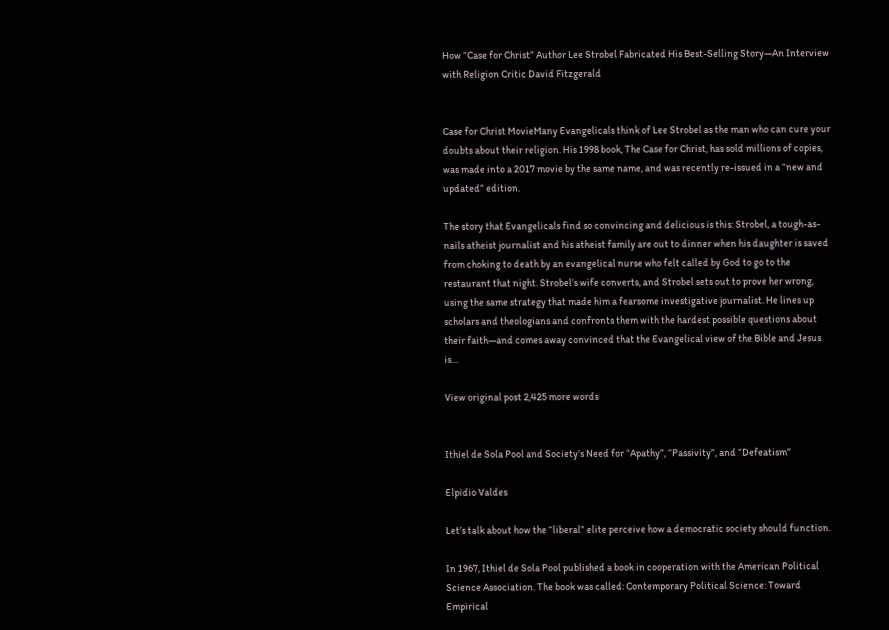How “Case for Christ” Author Lee Strobel Fabricated His Best-Selling Story—An Interview with Religion Critic David Fitzgerald


Case for Christ MovieMany Evangelicals think of Lee Strobel as the man who can cure your doubts about their religion. His 1998 book, The Case for Christ, has sold millions of copies, was made into a 2017 movie by the same name, and was recently re-issued in a “new and updated” edition.

The story that Evangelicals find so convincing and delicious is this: Strobel, a tough-as-nails atheist journalist and his atheist family are out to dinner when his daughter is saved from choking to death by an evangelical nurse who felt called by God to go to the restaurant that night. Strobel’s wife converts, and Strobel sets out to prove her wrong, using the same strategy that made him a fearsome investigative journalist. He lines up scholars and theologians and confronts them with the hardest possible questions about their faith—and comes away convinced that the Evangelical view of the Bible and Jesus is…

View original post 2,425 more words


Ithiel de Sola Pool and Society’s Need for “Apathy”, “Passivity”, and “Defeatism”

Elpidio Valdes

Let’s talk about how the “liberal” elite perceive how a democratic society should function.

In 1967, Ithiel de Sola Pool published a book in cooperation with the American Political Science Association. The book was called: Contemporary Political Science: Toward Empirical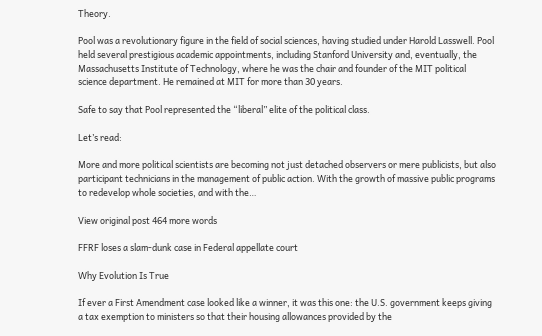Theory.

Pool was a revolutionary figure in the field of social sciences, having studied under Harold Lasswell. Pool held several prestigious academic appointments, including Stanford University and, eventually, the Massachusetts Institute of Technology, where he was the chair and founder of the MIT political science department. He remained at MIT for more than 30 years.

Safe to say that Pool represented the “liberal” elite of the political class.

Let’s read:

More and more political scientists are becoming not just detached observers or mere publicists, but also participant technicians in the management of public action. With the growth of massive public programs to redevelop whole societies, and with the…

View original post 464 more words

FFRF loses a slam-dunk case in Federal appellate court

Why Evolution Is True

If ever a First Amendment case looked like a winner, it was this one: the U.S. government keeps giving a tax exemption to ministers so that their housing allowances provided by the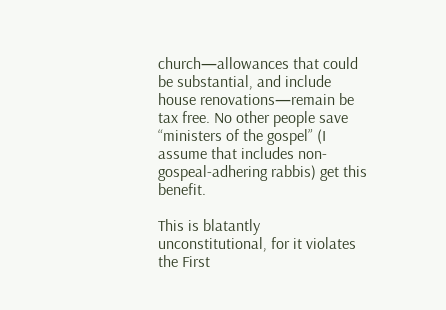church—allowances that could be substantial, and include house renovations—remain be tax free. No other people save “ministers of the gospel” (I assume that includes non-gospeal-adhering rabbis) get this benefit.

This is blatantly unconstitutional, for it violates the First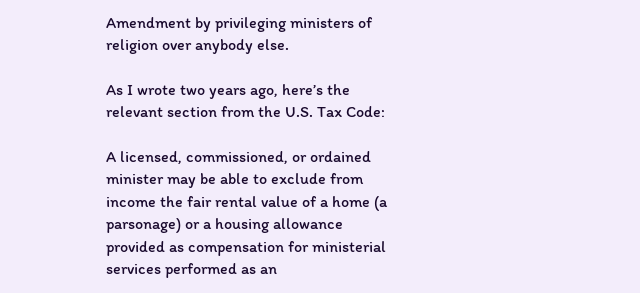Amendment by privileging ministers of religion over anybody else.

As I wrote two years ago, here’s the relevant section from the U.S. Tax Code:

A licensed, commissioned, or ordained minister may be able to exclude from income the fair rental value of a home (a parsonage) or a housing allowance provided as compensation for ministerial services performed as an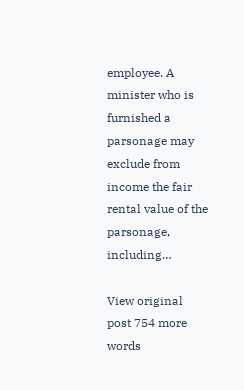employee. A minister who is furnished a parsonage may exclude from income the fair rental value of the parsonage, including…

View original post 754 more words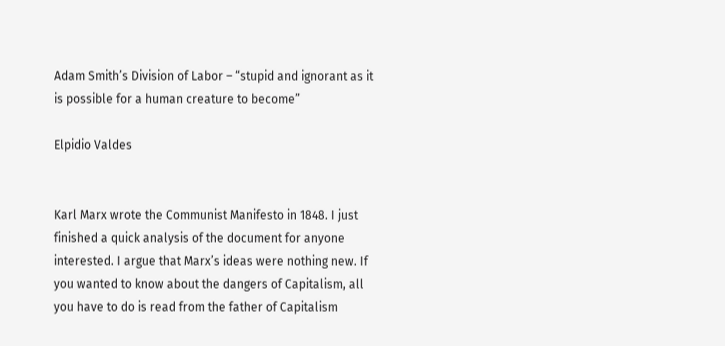Adam Smith’s Division of Labor – “stupid and ignorant as it is possible for a human creature to become”

Elpidio Valdes


Karl Marx wrote the Communist Manifesto in 1848. I just finished a quick analysis of the document for anyone interested. I argue that Marx’s ideas were nothing new. If you wanted to know about the dangers of Capitalism, all you have to do is read from the father of Capitalism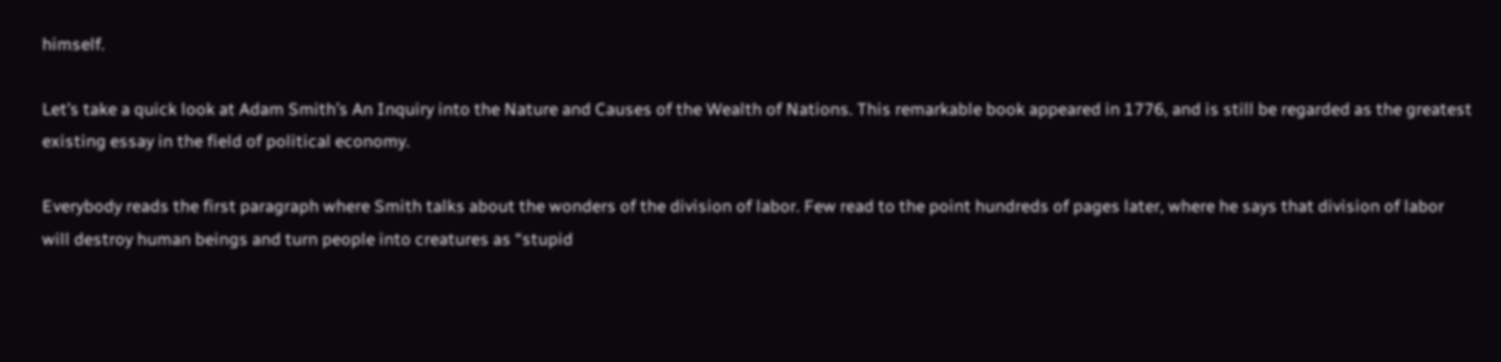himself.

Let’s take a quick look at Adam Smith’s An Inquiry into the Nature and Causes of the Wealth of Nations. This remarkable book appeared in 1776, and is still be regarded as the greatest existing essay in the field of political economy.

Everybody reads the first paragraph where Smith talks about the wonders of the division of labor. Few read to the point hundreds of pages later, where he says that division of labor will destroy human beings and turn people into creatures as “stupid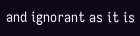and ignorant as it is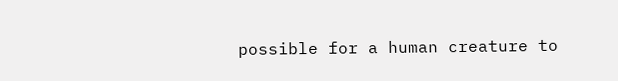possible for a human creature to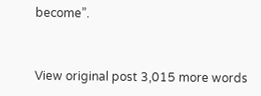become”.


View original post 3,015 more words